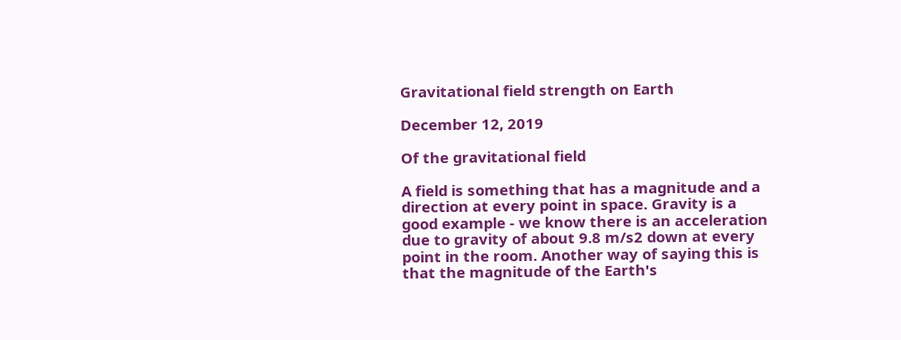Gravitational field strength on Earth

December 12, 2019

Of the gravitational field

A field is something that has a magnitude and a direction at every point in space. Gravity is a good example - we know there is an acceleration due to gravity of about 9.8 m/s2 down at every point in the room. Another way of saying this is that the magnitude of the Earth's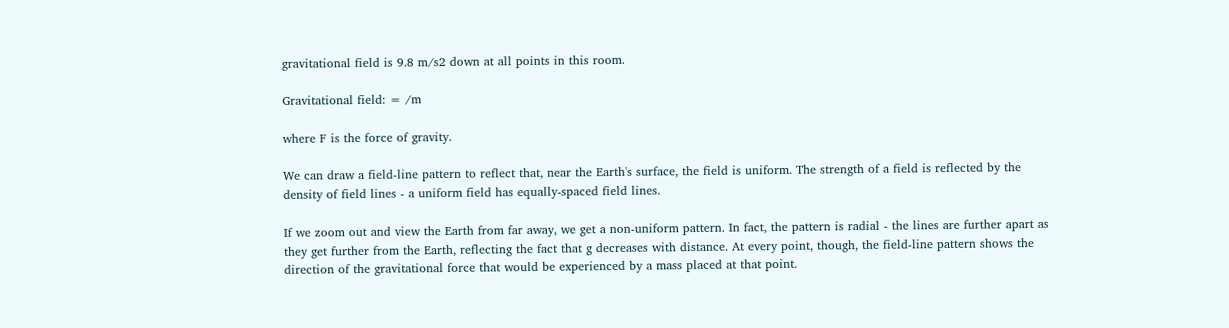gravitational field is 9.8 m/s2 down at all points in this room.

Gravitational field: = /m

where F is the force of gravity.

We can draw a field-line pattern to reflect that, near the Earth's surface, the field is uniform. The strength of a field is reflected by the density of field lines - a uniform field has equally-spaced field lines.

If we zoom out and view the Earth from far away, we get a non-uniform pattern. In fact, the pattern is radial - the lines are further apart as they get further from the Earth, reflecting the fact that g decreases with distance. At every point, though, the field-line pattern shows the direction of the gravitational force that would be experienced by a mass placed at that point.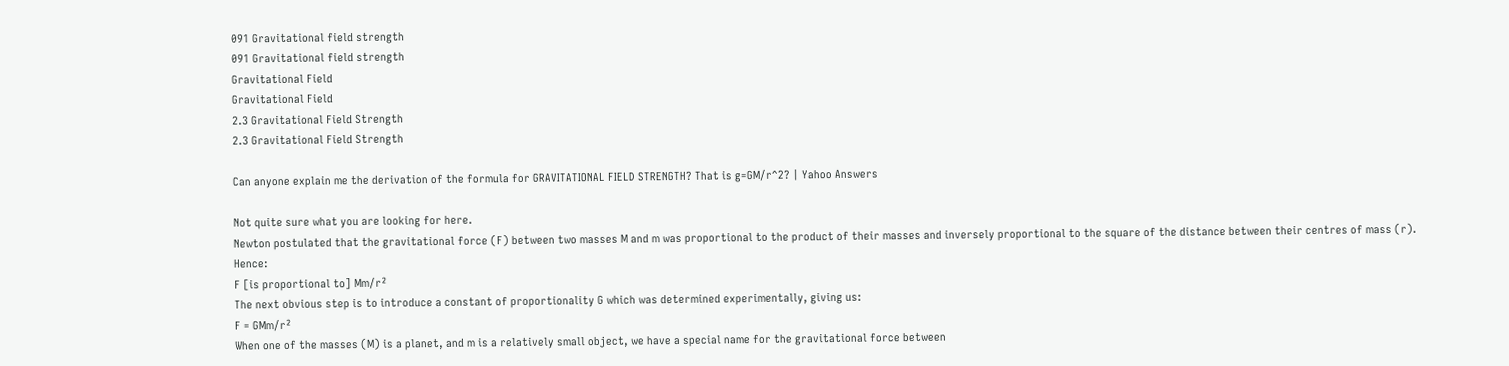091 Gravitational field strength
091 Gravitational field strength
Gravitational Field
Gravitational Field
2.3 Gravitational Field Strength
2.3 Gravitational Field Strength

Can anyone explain me the derivation of the formula for GRAVITATIONAL FIELD STRENGTH? That is g=GM/r^2? | Yahoo Answers

Not quite sure what you are looking for here.
Newton postulated that the gravitational force (F) between two masses M and m was proportional to the product of their masses and inversely proportional to the square of the distance between their centres of mass (r). Hence:
F [is proportional to] Mm/r²
The next obvious step is to introduce a constant of proportionality G which was determined experimentally, giving us:
F = GMm/r²
When one of the masses (M) is a planet, and m is a relatively small object, we have a special name for the gravitational force between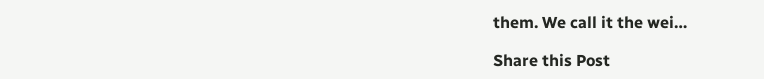them. We call it the wei…

Share this Post